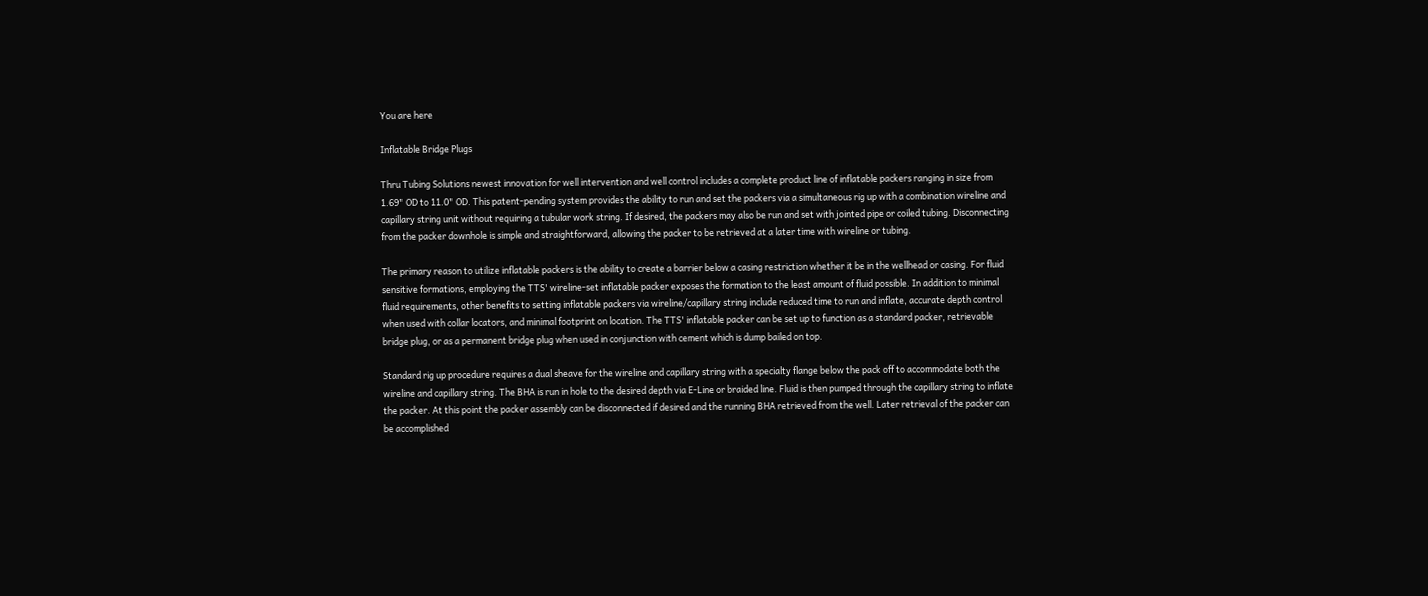You are here

Inflatable Bridge Plugs

Thru Tubing Solutions newest innovation for well intervention and well control includes a complete product line of inflatable packers ranging in size from 1.69" OD to 11.0" OD. This patent-pending system provides the ability to run and set the packers via a simultaneous rig up with a combination wireline and capillary string unit without requiring a tubular work string. If desired, the packers may also be run and set with jointed pipe or coiled tubing. Disconnecting from the packer downhole is simple and straightforward, allowing the packer to be retrieved at a later time with wireline or tubing.

The primary reason to utilize inflatable packers is the ability to create a barrier below a casing restriction whether it be in the wellhead or casing. For fluid sensitive formations, employing the TTS' wireline-set inflatable packer exposes the formation to the least amount of fluid possible. In addition to minimal fluid requirements, other benefits to setting inflatable packers via wireline/capillary string include reduced time to run and inflate, accurate depth control when used with collar locators, and minimal footprint on location. The TTS' inflatable packer can be set up to function as a standard packer, retrievable bridge plug, or as a permanent bridge plug when used in conjunction with cement which is dump bailed on top.

Standard rig up procedure requires a dual sheave for the wireline and capillary string with a specialty flange below the pack off to accommodate both the wireline and capillary string. The BHA is run in hole to the desired depth via E-Line or braided line. Fluid is then pumped through the capillary string to inflate the packer. At this point the packer assembly can be disconnected if desired and the running BHA retrieved from the well. Later retrieval of the packer can be accomplished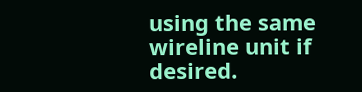using the same wireline unit if desired.